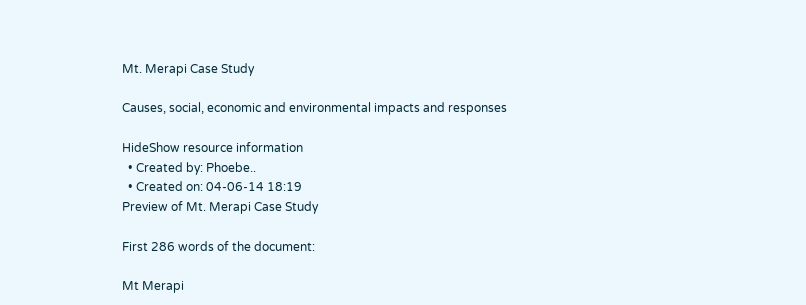Mt. Merapi Case Study

Causes, social, economic and environmental impacts and responses

HideShow resource information
  • Created by: Phoebe..
  • Created on: 04-06-14 18:19
Preview of Mt. Merapi Case Study

First 286 words of the document:

Mt Merapi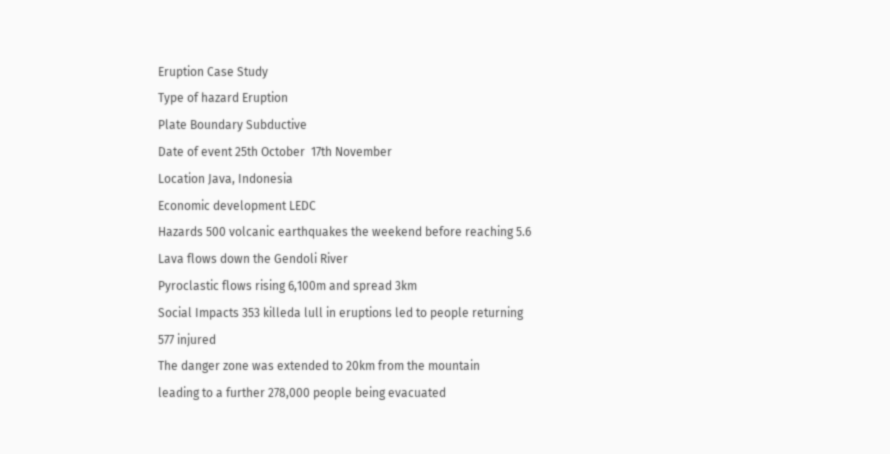Eruption Case Study
Type of hazard Eruption
Plate Boundary Subductive
Date of event 25th October  17th November
Location Java, Indonesia
Economic development LEDC
Hazards 500 volcanic earthquakes the weekend before reaching 5.6
Lava flows down the Gendoli River
Pyroclastic flows rising 6,100m and spread 3km
Social Impacts 353 killeda lull in eruptions led to people returning
577 injured
The danger zone was extended to 20km from the mountain
leading to a further 278,000 people being evacuated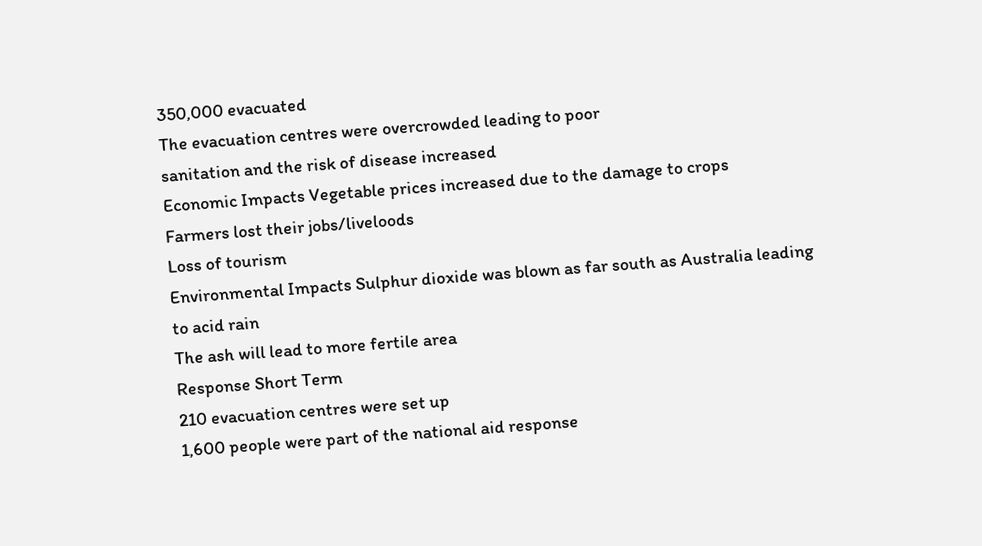350,000 evacuated
The evacuation centres were overcrowded leading to poor
sanitation and the risk of disease increased
Economic Impacts Vegetable prices increased due to the damage to crops
Farmers lost their jobs/liveloods
Loss of tourism
Environmental Impacts Sulphur dioxide was blown as far south as Australia leading
to acid rain
The ash will lead to more fertile area
Response Short Term
210 evacuation centres were set up
1,600 people were part of the national aid response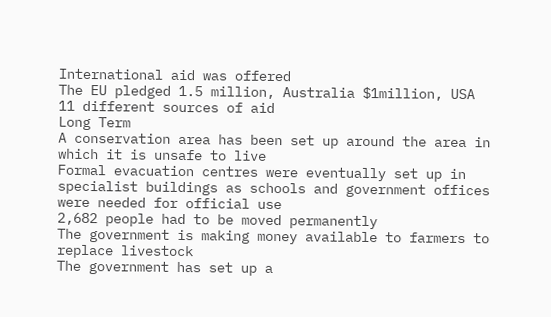International aid was offered
The EU pledged 1.5 million, Australia $1million, USA
11 different sources of aid
Long Term
A conservation area has been set up around the area in
which it is unsafe to live
Formal evacuation centres were eventually set up in
specialist buildings as schools and government offices
were needed for official use
2,682 people had to be moved permanently
The government is making money available to farmers to
replace livestock
The government has set up a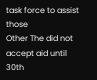task force to assist those
Other The did not accept aid until 30th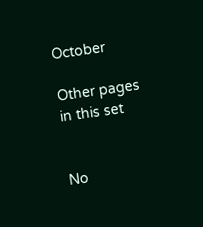October

Other pages in this set


No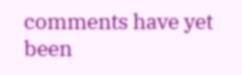comments have yet been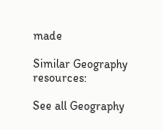made

Similar Geography resources:

See all Geography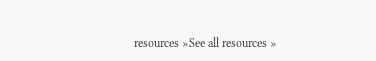resources »See all resources »